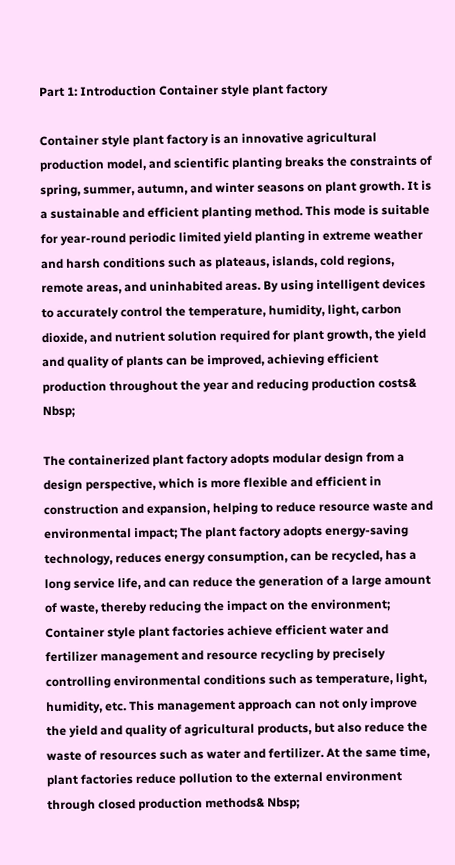Part 1: Introduction Container style plant factory

Container style plant factory is an innovative agricultural production model, and scientific planting breaks the constraints of spring, summer, autumn, and winter seasons on plant growth. It is a sustainable and efficient planting method. This mode is suitable for year-round periodic limited yield planting in extreme weather and harsh conditions such as plateaus, islands, cold regions, remote areas, and uninhabited areas. By using intelligent devices to accurately control the temperature, humidity, light, carbon dioxide, and nutrient solution required for plant growth, the yield and quality of plants can be improved, achieving efficient production throughout the year and reducing production costs& Nbsp;

The containerized plant factory adopts modular design from a design perspective, which is more flexible and efficient in construction and expansion, helping to reduce resource waste and environmental impact; The plant factory adopts energy-saving technology, reduces energy consumption, can be recycled, has a long service life, and can reduce the generation of a large amount of waste, thereby reducing the impact on the environment; Container style plant factories achieve efficient water and fertilizer management and resource recycling by precisely controlling environmental conditions such as temperature, light, humidity, etc. This management approach can not only improve the yield and quality of agricultural products, but also reduce the waste of resources such as water and fertilizer. At the same time, plant factories reduce pollution to the external environment through closed production methods& Nbsp;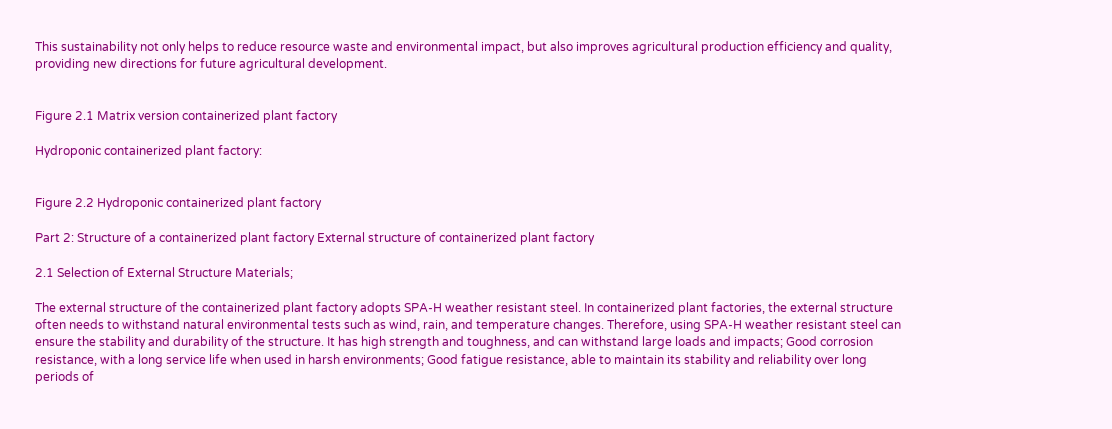This sustainability not only helps to reduce resource waste and environmental impact, but also improves agricultural production efficiency and quality, providing new directions for future agricultural development.


Figure 2.1 Matrix version containerized plant factory

Hydroponic containerized plant factory:


Figure 2.2 Hydroponic containerized plant factory

Part 2: Structure of a containerized plant factory External structure of containerized plant factory

2.1 Selection of External Structure Materials;

The external structure of the containerized plant factory adopts SPA-H weather resistant steel. In containerized plant factories, the external structure often needs to withstand natural environmental tests such as wind, rain, and temperature changes. Therefore, using SPA-H weather resistant steel can ensure the stability and durability of the structure. It has high strength and toughness, and can withstand large loads and impacts; Good corrosion resistance, with a long service life when used in harsh environments; Good fatigue resistance, able to maintain its stability and reliability over long periods of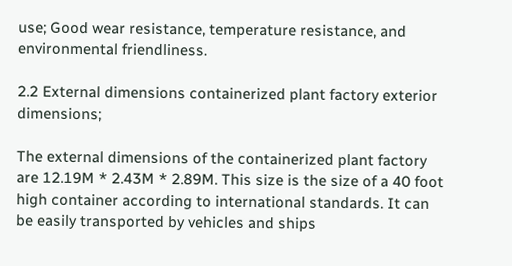use; Good wear resistance, temperature resistance, and environmental friendliness.

2.2 External dimensions containerized plant factory exterior dimensions;

The external dimensions of the containerized plant factory are 12.19M * 2.43M * 2.89M. This size is the size of a 40 foot high container according to international standards. It can be easily transported by vehicles and ships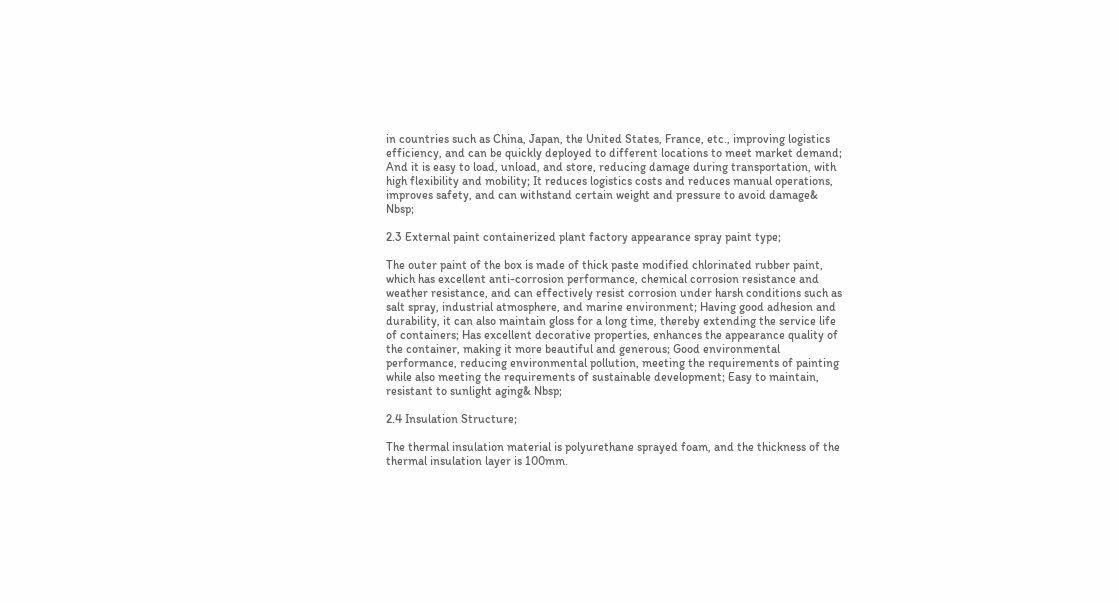in countries such as China, Japan, the United States, France, etc., improving logistics efficiency, and can be quickly deployed to different locations to meet market demand; And it is easy to load, unload, and store, reducing damage during transportation, with high flexibility and mobility; It reduces logistics costs and reduces manual operations, improves safety, and can withstand certain weight and pressure to avoid damage& Nbsp;

2.3 External paint containerized plant factory appearance spray paint type;

The outer paint of the box is made of thick paste modified chlorinated rubber paint, which has excellent anti-corrosion performance, chemical corrosion resistance and weather resistance, and can effectively resist corrosion under harsh conditions such as salt spray, industrial atmosphere, and marine environment; Having good adhesion and durability, it can also maintain gloss for a long time, thereby extending the service life of containers; Has excellent decorative properties, enhances the appearance quality of the container, making it more beautiful and generous; Good environmental performance, reducing environmental pollution, meeting the requirements of painting while also meeting the requirements of sustainable development; Easy to maintain, resistant to sunlight aging& Nbsp;

2.4 Insulation Structure;

The thermal insulation material is polyurethane sprayed foam, and the thickness of the thermal insulation layer is 100mm.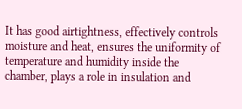It has good airtightness, effectively controls moisture and heat, ensures the uniformity of temperature and humidity inside the chamber, plays a role in insulation and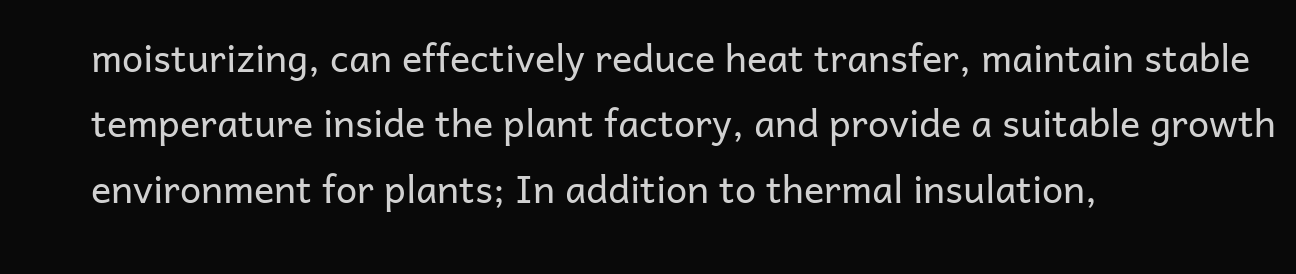moisturizing, can effectively reduce heat transfer, maintain stable temperature inside the plant factory, and provide a suitable growth environment for plants; In addition to thermal insulation,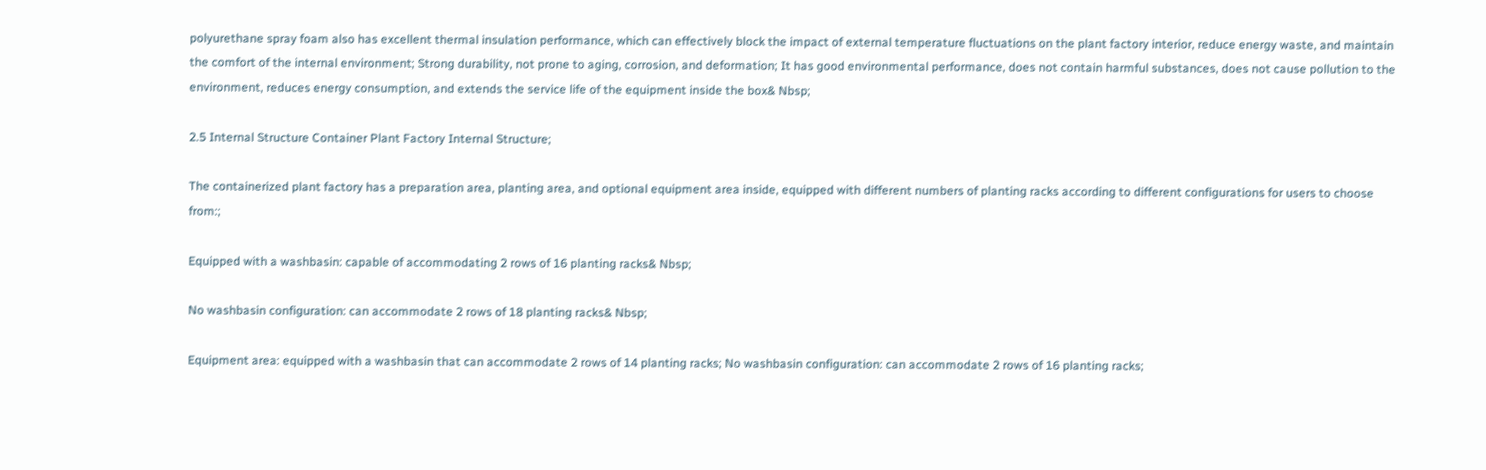polyurethane spray foam also has excellent thermal insulation performance, which can effectively block the impact of external temperature fluctuations on the plant factory interior, reduce energy waste, and maintain the comfort of the internal environment; Strong durability, not prone to aging, corrosion, and deformation; It has good environmental performance, does not contain harmful substances, does not cause pollution to the environment, reduces energy consumption, and extends the service life of the equipment inside the box& Nbsp;

2.5 Internal Structure Container Plant Factory Internal Structure;

The containerized plant factory has a preparation area, planting area, and optional equipment area inside, equipped with different numbers of planting racks according to different configurations for users to choose from:;

Equipped with a washbasin: capable of accommodating 2 rows of 16 planting racks& Nbsp;

No washbasin configuration: can accommodate 2 rows of 18 planting racks& Nbsp;

Equipment area: equipped with a washbasin that can accommodate 2 rows of 14 planting racks; No washbasin configuration: can accommodate 2 rows of 16 planting racks;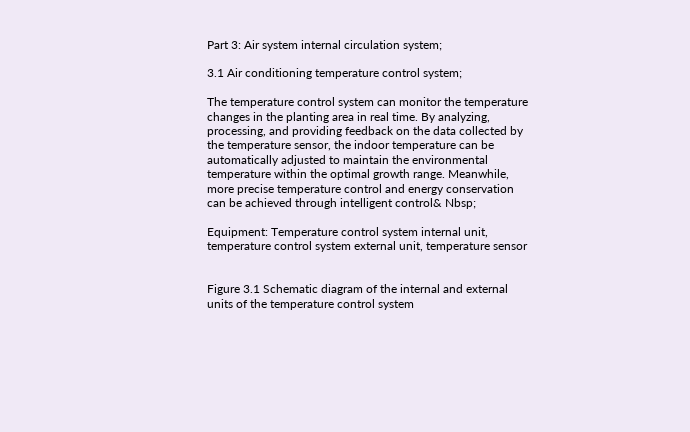Part 3: Air system internal circulation system;

3.1 Air conditioning temperature control system;

The temperature control system can monitor the temperature changes in the planting area in real time. By analyzing, processing, and providing feedback on the data collected by the temperature sensor, the indoor temperature can be automatically adjusted to maintain the environmental temperature within the optimal growth range. Meanwhile, more precise temperature control and energy conservation can be achieved through intelligent control& Nbsp;

Equipment: Temperature control system internal unit, temperature control system external unit, temperature sensor


Figure 3.1 Schematic diagram of the internal and external units of the temperature control system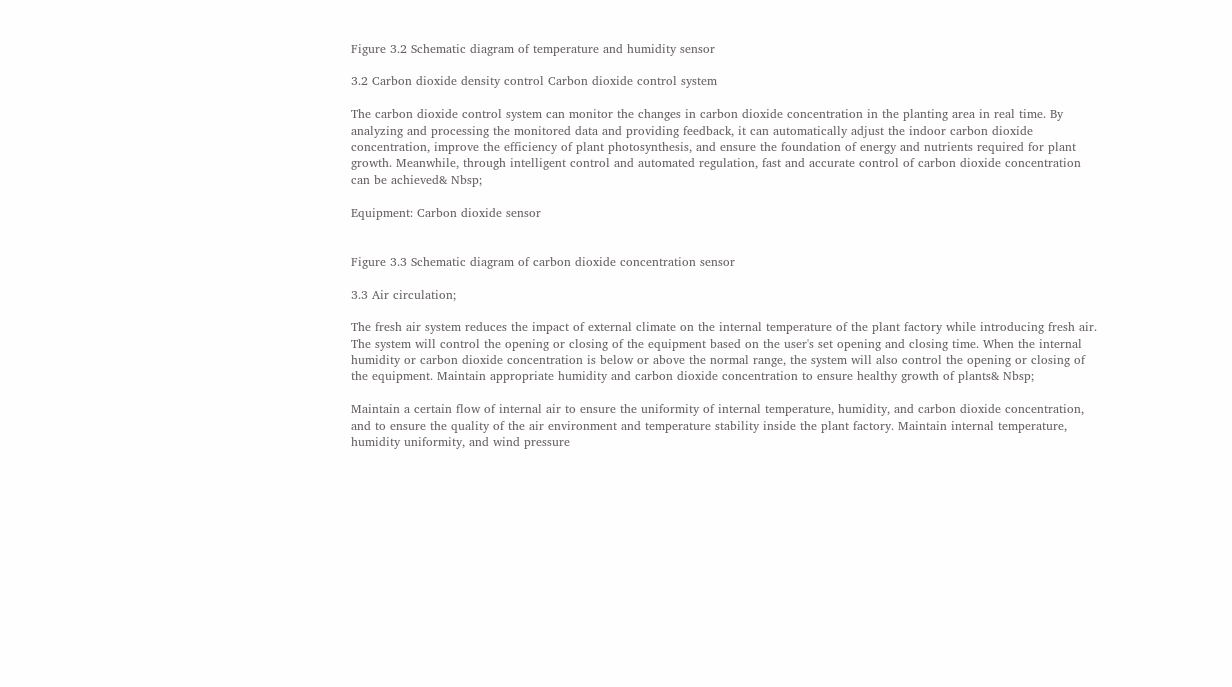Figure 3.2 Schematic diagram of temperature and humidity sensor

3.2 Carbon dioxide density control Carbon dioxide control system

The carbon dioxide control system can monitor the changes in carbon dioxide concentration in the planting area in real time. By analyzing and processing the monitored data and providing feedback, it can automatically adjust the indoor carbon dioxide concentration, improve the efficiency of plant photosynthesis, and ensure the foundation of energy and nutrients required for plant growth. Meanwhile, through intelligent control and automated regulation, fast and accurate control of carbon dioxide concentration can be achieved& Nbsp;

Equipment: Carbon dioxide sensor


Figure 3.3 Schematic diagram of carbon dioxide concentration sensor

3.3 Air circulation;

The fresh air system reduces the impact of external climate on the internal temperature of the plant factory while introducing fresh air. The system will control the opening or closing of the equipment based on the user's set opening and closing time. When the internal humidity or carbon dioxide concentration is below or above the normal range, the system will also control the opening or closing of the equipment. Maintain appropriate humidity and carbon dioxide concentration to ensure healthy growth of plants& Nbsp;

Maintain a certain flow of internal air to ensure the uniformity of internal temperature, humidity, and carbon dioxide concentration, and to ensure the quality of the air environment and temperature stability inside the plant factory. Maintain internal temperature, humidity uniformity, and wind pressure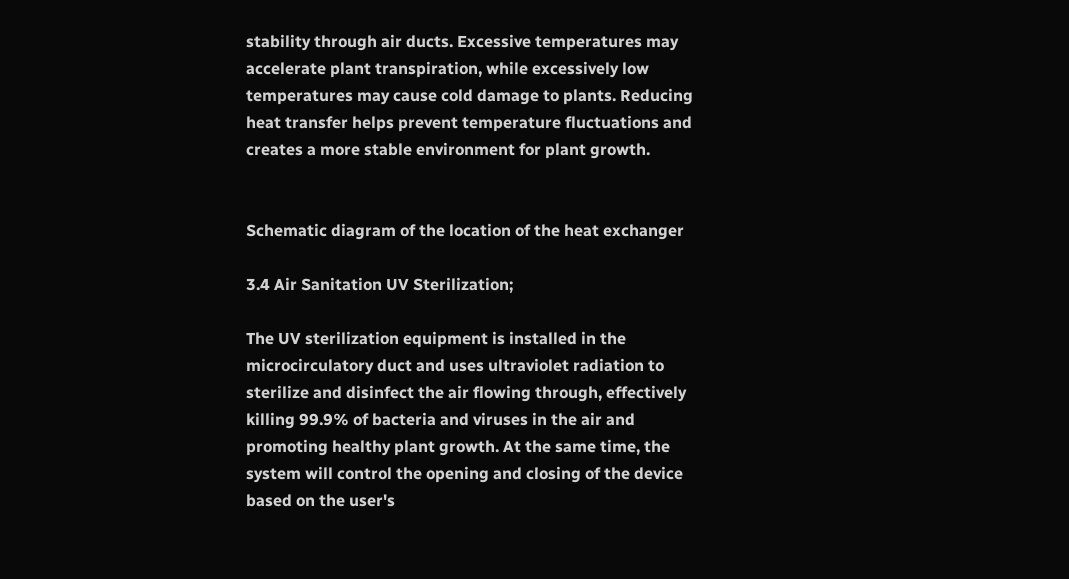stability through air ducts. Excessive temperatures may accelerate plant transpiration, while excessively low temperatures may cause cold damage to plants. Reducing heat transfer helps prevent temperature fluctuations and creates a more stable environment for plant growth.


Schematic diagram of the location of the heat exchanger

3.4 Air Sanitation UV Sterilization;

The UV sterilization equipment is installed in the microcirculatory duct and uses ultraviolet radiation to sterilize and disinfect the air flowing through, effectively killing 99.9% of bacteria and viruses in the air and promoting healthy plant growth. At the same time, the system will control the opening and closing of the device based on the user's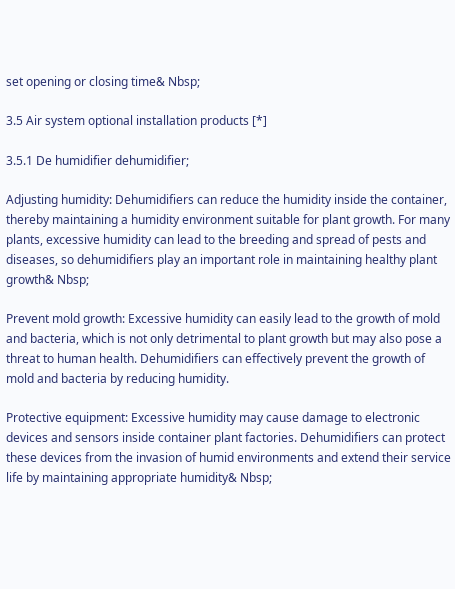set opening or closing time& Nbsp;

3.5 Air system optional installation products [*]

3.5.1 De humidifier dehumidifier;

Adjusting humidity: Dehumidifiers can reduce the humidity inside the container, thereby maintaining a humidity environment suitable for plant growth. For many plants, excessive humidity can lead to the breeding and spread of pests and diseases, so dehumidifiers play an important role in maintaining healthy plant growth& Nbsp;

Prevent mold growth: Excessive humidity can easily lead to the growth of mold and bacteria, which is not only detrimental to plant growth but may also pose a threat to human health. Dehumidifiers can effectively prevent the growth of mold and bacteria by reducing humidity.

Protective equipment: Excessive humidity may cause damage to electronic devices and sensors inside container plant factories. Dehumidifiers can protect these devices from the invasion of humid environments and extend their service life by maintaining appropriate humidity& Nbsp;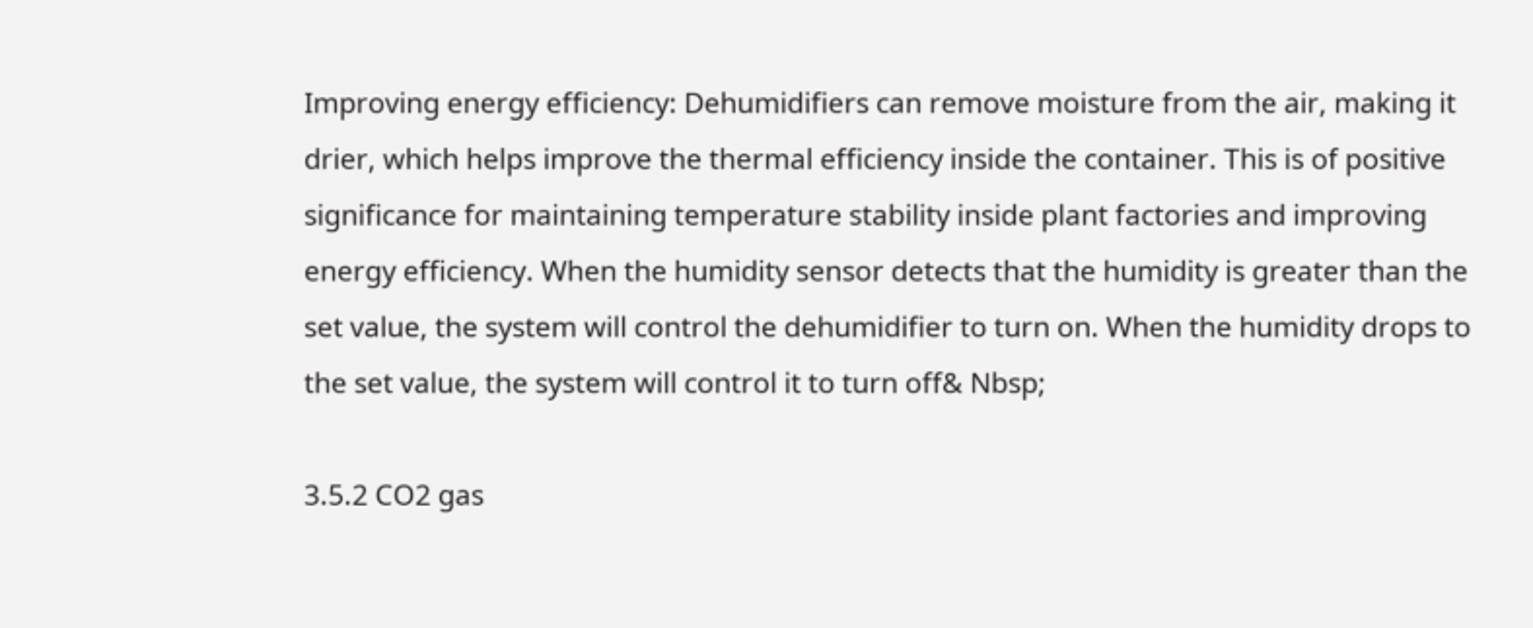Improving energy efficiency: Dehumidifiers can remove moisture from the air, making it drier, which helps improve the thermal efficiency inside the container. This is of positive significance for maintaining temperature stability inside plant factories and improving energy efficiency. When the humidity sensor detects that the humidity is greater than the set value, the system will control the dehumidifier to turn on. When the humidity drops to the set value, the system will control it to turn off& Nbsp;

3.5.2 CO2 gas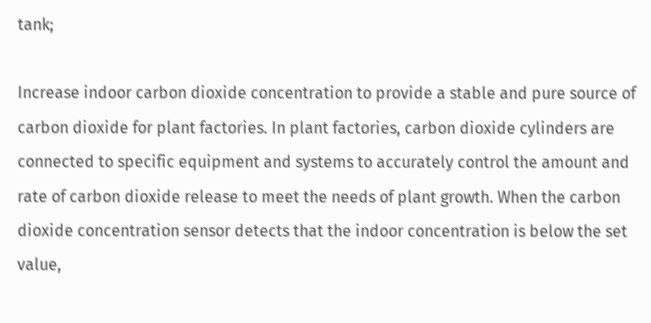tank;

Increase indoor carbon dioxide concentration to provide a stable and pure source of carbon dioxide for plant factories. In plant factories, carbon dioxide cylinders are connected to specific equipment and systems to accurately control the amount and rate of carbon dioxide release to meet the needs of plant growth. When the carbon dioxide concentration sensor detects that the indoor concentration is below the set value,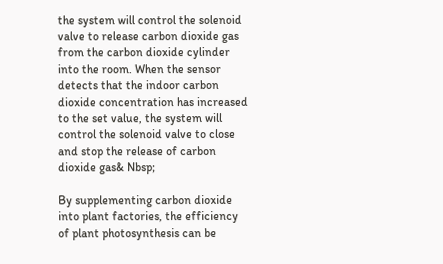the system will control the solenoid valve to release carbon dioxide gas from the carbon dioxide cylinder into the room. When the sensor detects that the indoor carbon dioxide concentration has increased to the set value, the system will control the solenoid valve to close and stop the release of carbon dioxide gas& Nbsp;

By supplementing carbon dioxide into plant factories, the efficiency of plant photosynthesis can be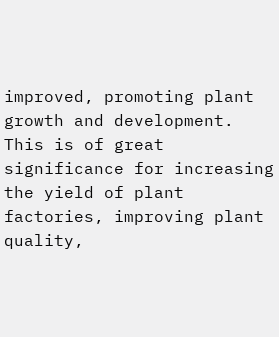improved, promoting plant growth and development. This is of great significance for increasing the yield of plant factories, improving plant quality,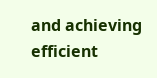and achieving efficient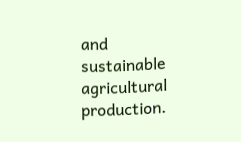and sustainable agricultural production.